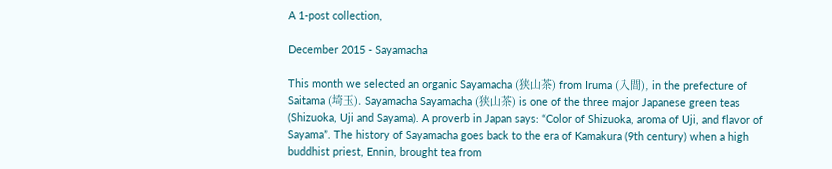A 1-post collection,

December 2015 - Sayamacha

This month we selected an organic Sayamacha (狭山茶) from Iruma (入間), in the prefecture of Saitama (埼玉). Sayamacha Sayamacha (狭山茶) is one of the three major Japanese green teas (Shizuoka, Uji and Sayama). A proverb in Japan says: “Color of Shizuoka, aroma of Uji, and flavor of Sayama”. The history of Sayamacha goes back to the era of Kamakura (9th century) when a high buddhist priest, Ennin, brought tea from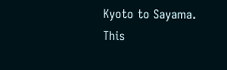Kyoto to Sayama. This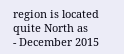region is located quite North as
- December 2015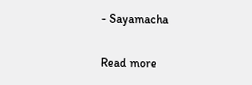- Sayamacha

Read more